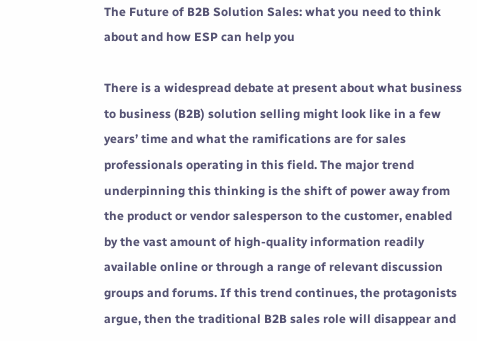The Future of B2B Solution Sales: what you need to think about and how ESP can help you

There is a widespread debate at present about what business to business (B2B) solution selling might look like in a few years’ time and what the ramifications are for sales professionals operating in this field. The major trend underpinning this thinking is the shift of power away from the product or vendor salesperson to the customer, enabled by the vast amount of high-quality information readily available online or through a range of relevant discussion groups and forums. If this trend continues, the protagonists argue, then the traditional B2B sales role will disappear and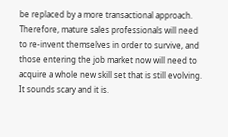be replaced by a more transactional approach. Therefore, mature sales professionals will need to re-invent themselves in order to survive, and those entering the job market now will need to acquire a whole new skill set that is still evolving. It sounds scary and it is.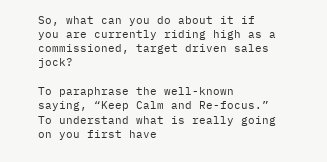So, what can you do about it if you are currently riding high as a commissioned, target driven sales jock?

To paraphrase the well-known saying, “Keep Calm and Re-focus.” To understand what is really going on you first have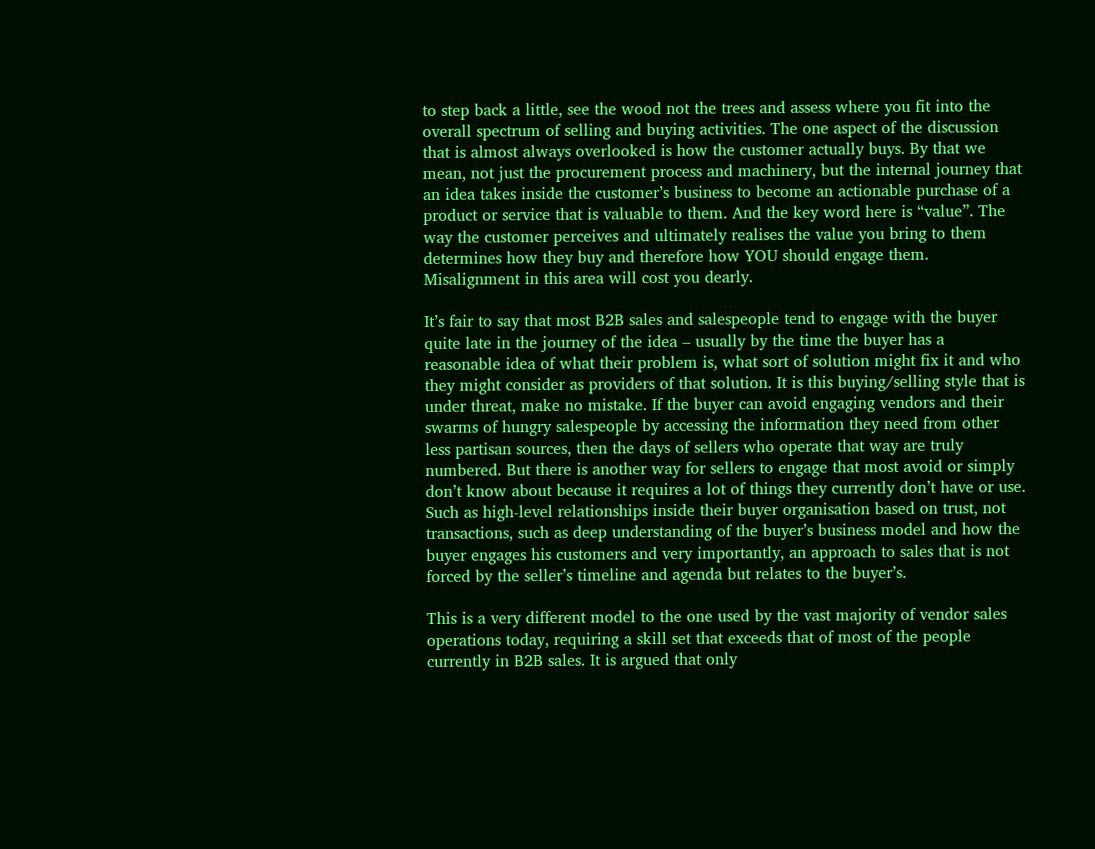to step back a little, see the wood not the trees and assess where you fit into the overall spectrum of selling and buying activities. The one aspect of the discussion that is almost always overlooked is how the customer actually buys. By that we mean, not just the procurement process and machinery, but the internal journey that an idea takes inside the customer’s business to become an actionable purchase of a product or service that is valuable to them. And the key word here is “value”. The way the customer perceives and ultimately realises the value you bring to them determines how they buy and therefore how YOU should engage them. Misalignment in this area will cost you dearly.

It’s fair to say that most B2B sales and salespeople tend to engage with the buyer quite late in the journey of the idea – usually by the time the buyer has a reasonable idea of what their problem is, what sort of solution might fix it and who they might consider as providers of that solution. It is this buying/selling style that is under threat, make no mistake. If the buyer can avoid engaging vendors and their swarms of hungry salespeople by accessing the information they need from other less partisan sources, then the days of sellers who operate that way are truly numbered. But there is another way for sellers to engage that most avoid or simply don’t know about because it requires a lot of things they currently don’t have or use. Such as high-level relationships inside their buyer organisation based on trust, not transactions, such as deep understanding of the buyer’s business model and how the buyer engages his customers and very importantly, an approach to sales that is not forced by the seller’s timeline and agenda but relates to the buyer’s.

This is a very different model to the one used by the vast majority of vendor sales operations today, requiring a skill set that exceeds that of most of the people currently in B2B sales. It is argued that only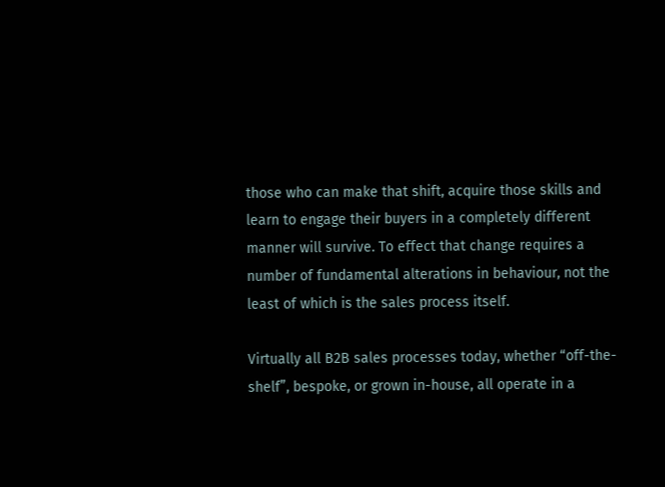those who can make that shift, acquire those skills and learn to engage their buyers in a completely different manner will survive. To effect that change requires a number of fundamental alterations in behaviour, not the least of which is the sales process itself.

Virtually all B2B sales processes today, whether “off-the-shelf”, bespoke, or grown in-house, all operate in a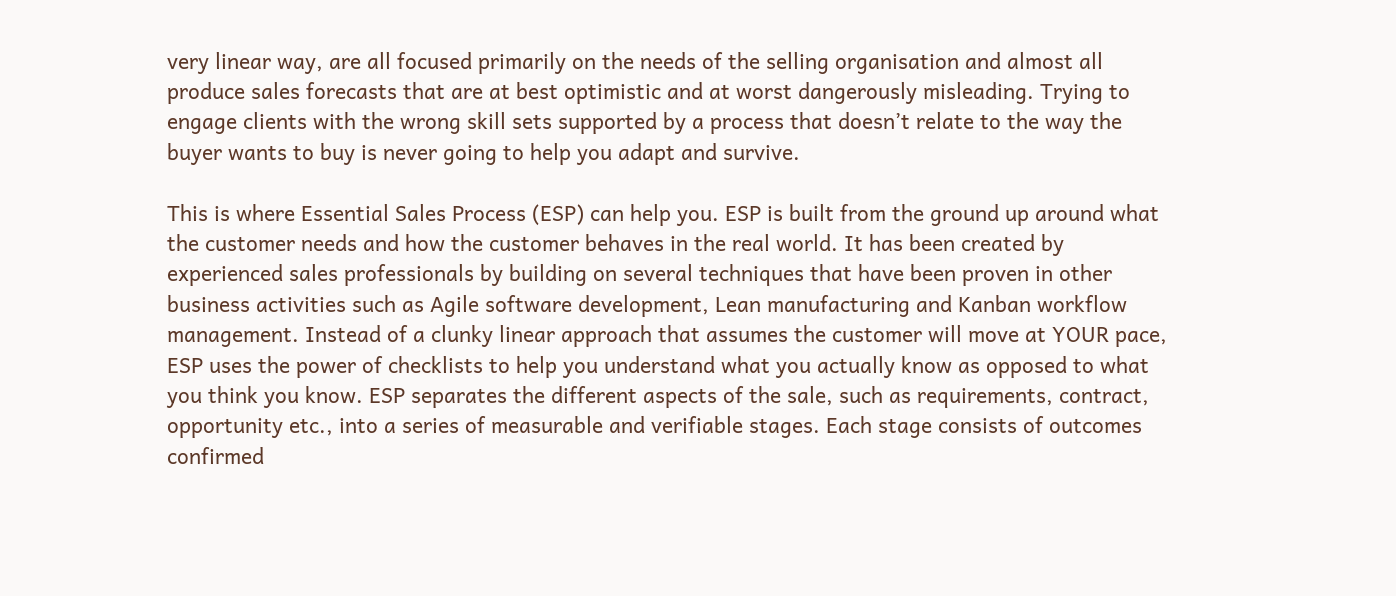very linear way, are all focused primarily on the needs of the selling organisation and almost all produce sales forecasts that are at best optimistic and at worst dangerously misleading. Trying to engage clients with the wrong skill sets supported by a process that doesn’t relate to the way the buyer wants to buy is never going to help you adapt and survive.

This is where Essential Sales Process (ESP) can help you. ESP is built from the ground up around what the customer needs and how the customer behaves in the real world. It has been created by experienced sales professionals by building on several techniques that have been proven in other business activities such as Agile software development, Lean manufacturing and Kanban workflow management. Instead of a clunky linear approach that assumes the customer will move at YOUR pace, ESP uses the power of checklists to help you understand what you actually know as opposed to what you think you know. ESP separates the different aspects of the sale, such as requirements, contract, opportunity etc., into a series of measurable and verifiable stages. Each stage consists of outcomes confirmed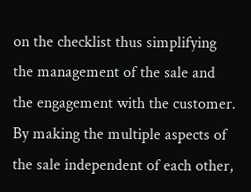on the checklist thus simplifying the management of the sale and the engagement with the customer.  By making the multiple aspects of the sale independent of each other,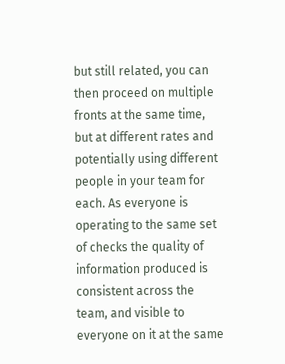but still related, you can then proceed on multiple fronts at the same time, but at different rates and potentially using different people in your team for each. As everyone is operating to the same set of checks the quality of information produced is consistent across the team, and visible to everyone on it at the same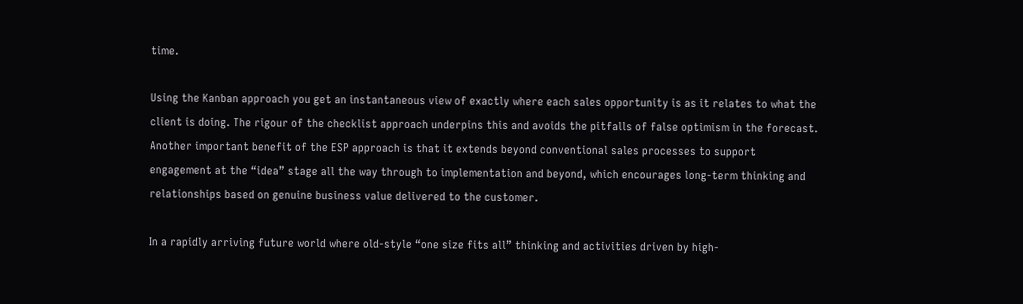time.

Using the Kanban approach you get an instantaneous view of exactly where each sales opportunity is as it relates to what the client is doing. The rigour of the checklist approach underpins this and avoids the pitfalls of false optimism in the forecast. Another important benefit of the ESP approach is that it extends beyond conventional sales processes to support engagement at the “idea” stage all the way through to implementation and beyond, which encourages long-term thinking and relationships based on genuine business value delivered to the customer.

In a rapidly arriving future world where old-style “one size fits all” thinking and activities driven by high-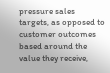pressure sales targets, as opposed to customer outcomes based around the value they receive,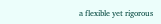a flexible yet rigorous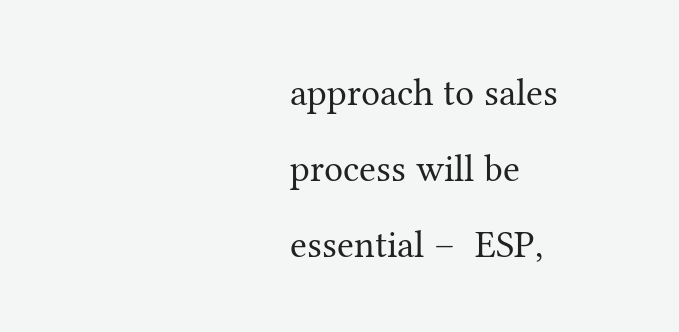approach to sales process will be essential –  ESP,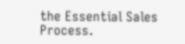the Essential Sales Process.